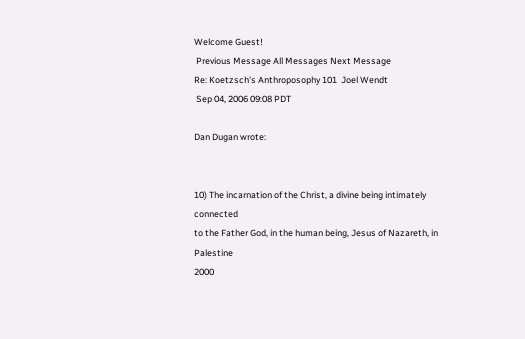Welcome Guest!
 Previous Message All Messages Next Message
Re: Koetzsch's Anthroposophy 101  Joel Wendt
 Sep 04, 2006 09:08 PDT

Dan Dugan wrote:


10) The incarnation of the Christ, a divine being intimately connected
to the Father God, in the human being, Jesus of Nazareth, in Palestine
2000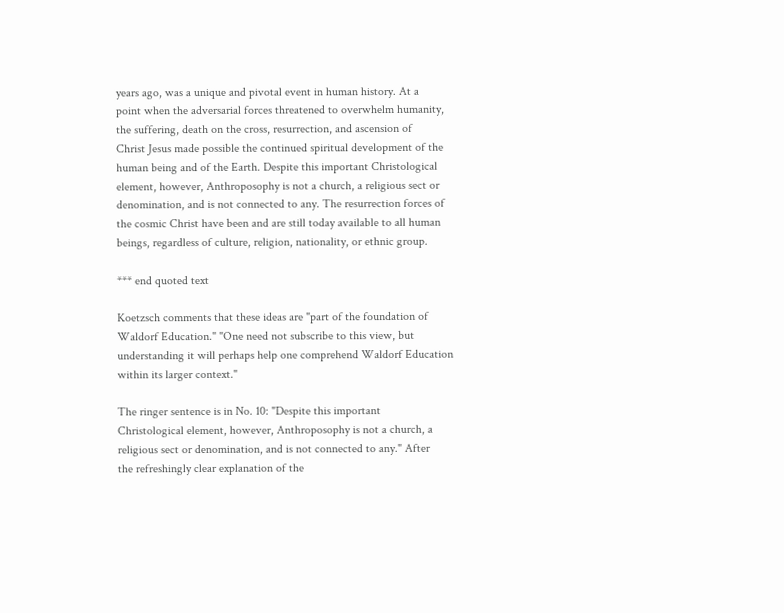years ago, was a unique and pivotal event in human history. At a
point when the adversarial forces threatened to overwhelm humanity,
the suffering, death on the cross, resurrection, and ascension of
Christ Jesus made possible the continued spiritual development of the
human being and of the Earth. Despite this important Christological
element, however, Anthroposophy is not a church, a religious sect or
denomination, and is not connected to any. The resurrection forces of
the cosmic Christ have been and are still today available to all human
beings, regardless of culture, religion, nationality, or ethnic group.

*** end quoted text

Koetzsch comments that these ideas are "part of the foundation of
Waldorf Education." "One need not subscribe to this view, but
understanding it will perhaps help one comprehend Waldorf Education
within its larger context."

The ringer sentence is in No. 10: "Despite this important
Christological element, however, Anthroposophy is not a church, a
religious sect or denomination, and is not connected to any." After
the refreshingly clear explanation of the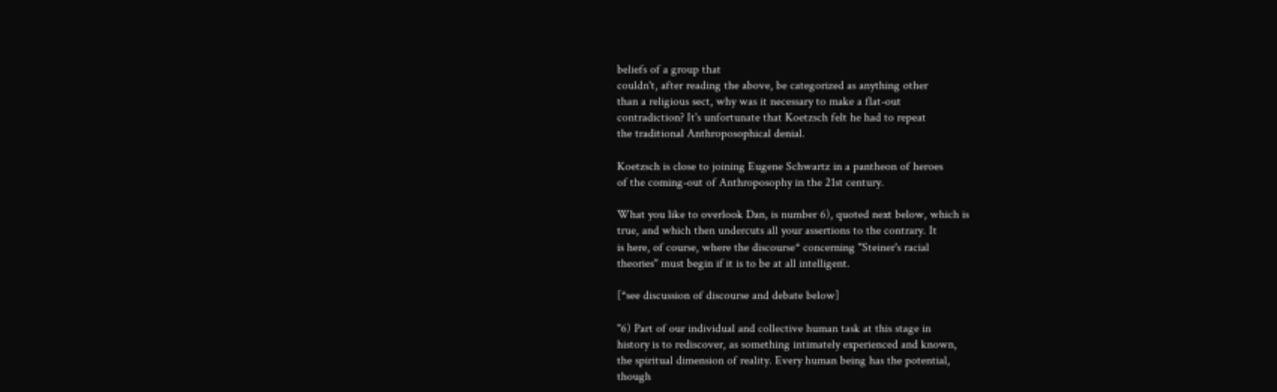beliefs of a group that
couldn't, after reading the above, be categorized as anything other
than a religious sect, why was it necessary to make a flat-out
contradiction? It's unfortunate that Koetzsch felt he had to repeat
the traditional Anthroposophical denial.

Koetzsch is close to joining Eugene Schwartz in a pantheon of heroes
of the coming-out of Anthroposophy in the 21st century.

What you like to overlook Dan, is number 6), quoted next below, which is
true, and which then undercuts all your assertions to the contrary. It
is here, of course, where the discourse* concerning "Steiner's racial
theories" must begin if it is to be at all intelligent.

[*see discussion of discourse and debate below]

"6) Part of our individual and collective human task at this stage in
history is to rediscover, as something intimately experienced and known,
the spiritual dimension of reality. Every human being has the potential,
though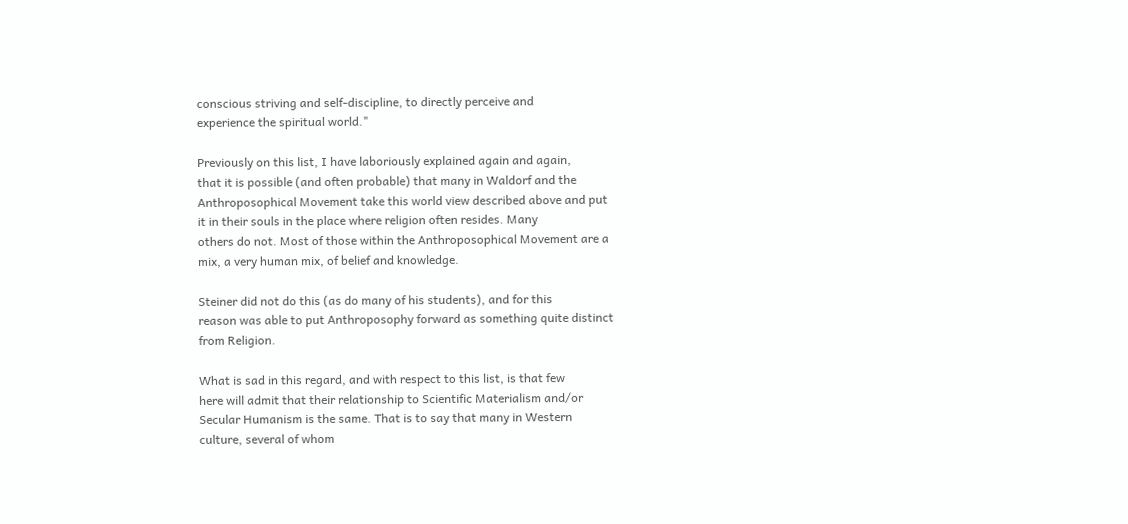conscious striving and self-discipline, to directly perceive and
experience the spiritual world."

Previously on this list, I have laboriously explained again and again,
that it is possible (and often probable) that many in Waldorf and the
Anthroposophical Movement take this world view described above and put
it in their souls in the place where religion often resides. Many
others do not. Most of those within the Anthroposophical Movement are a
mix, a very human mix, of belief and knowledge.

Steiner did not do this (as do many of his students), and for this
reason was able to put Anthroposophy forward as something quite distinct
from Religion.

What is sad in this regard, and with respect to this list, is that few
here will admit that their relationship to Scientific Materialism and/or
Secular Humanism is the same. That is to say that many in Western
culture, several of whom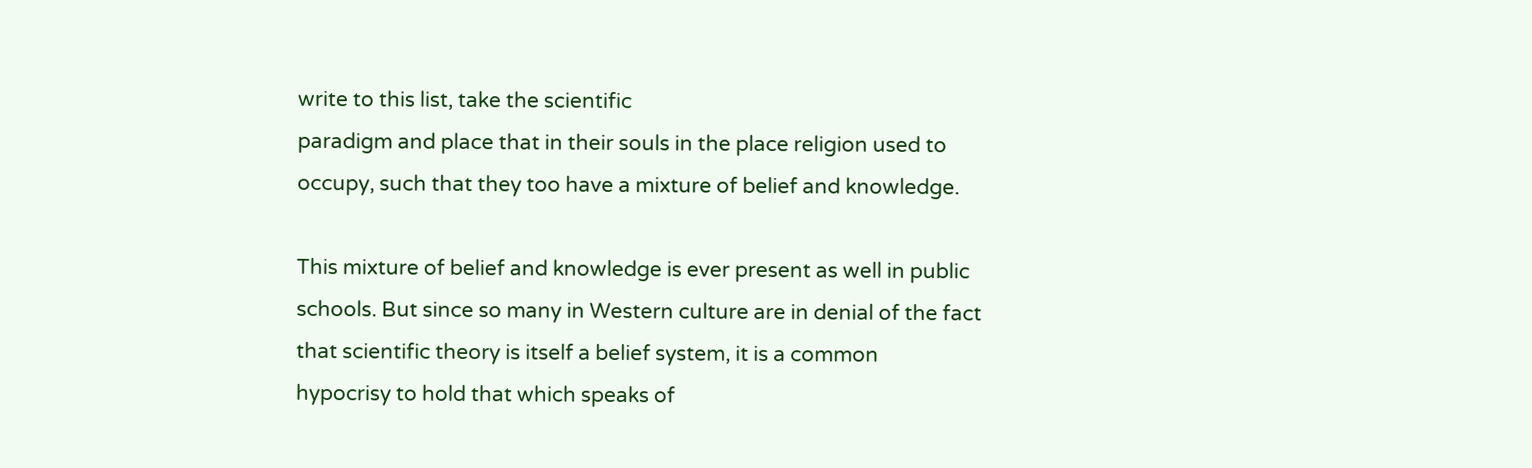write to this list, take the scientific
paradigm and place that in their souls in the place religion used to
occupy, such that they too have a mixture of belief and knowledge.

This mixture of belief and knowledge is ever present as well in public
schools. But since so many in Western culture are in denial of the fact
that scientific theory is itself a belief system, it is a common
hypocrisy to hold that which speaks of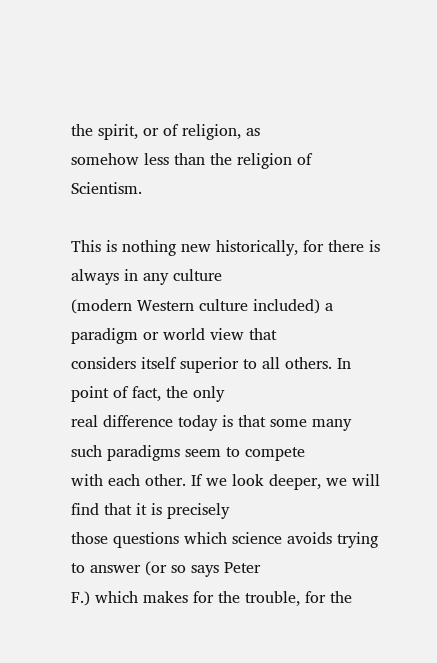the spirit, or of religion, as
somehow less than the religion of Scientism.

This is nothing new historically, for there is always in any culture
(modern Western culture included) a paradigm or world view that
considers itself superior to all others. In point of fact, the only
real difference today is that some many such paradigms seem to compete
with each other. If we look deeper, we will find that it is precisely
those questions which science avoids trying to answer (or so says Peter
F.) which makes for the trouble, for the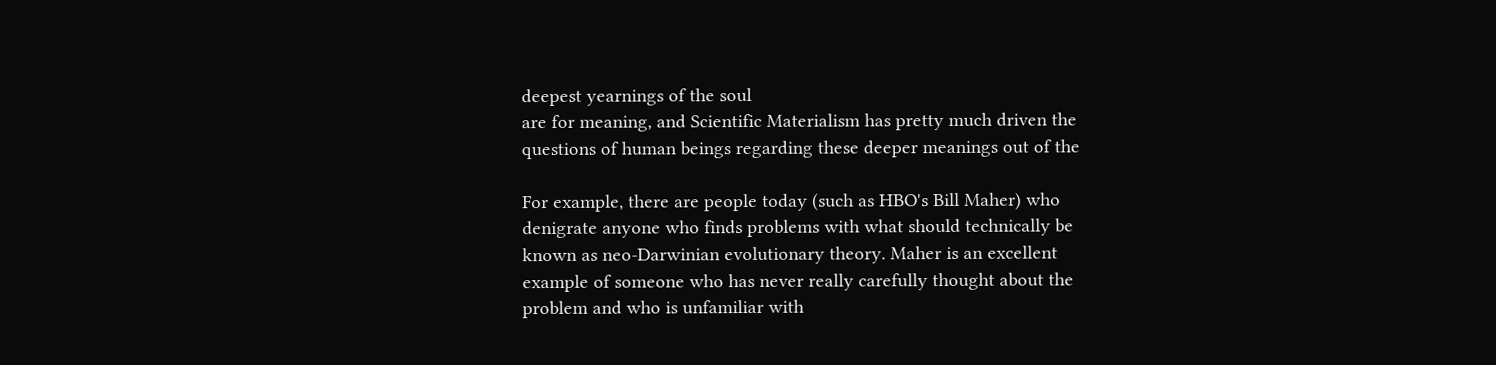deepest yearnings of the soul
are for meaning, and Scientific Materialism has pretty much driven the
questions of human beings regarding these deeper meanings out of the

For example, there are people today (such as HBO's Bill Maher) who
denigrate anyone who finds problems with what should technically be
known as neo-Darwinian evolutionary theory. Maher is an excellent
example of someone who has never really carefully thought about the
problem and who is unfamiliar with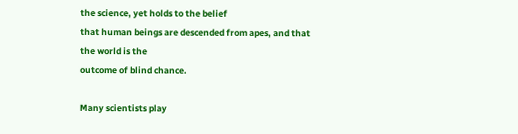the science, yet holds to the belief
that human beings are descended from apes, and that the world is the
outcome of blind chance.

Many scientists play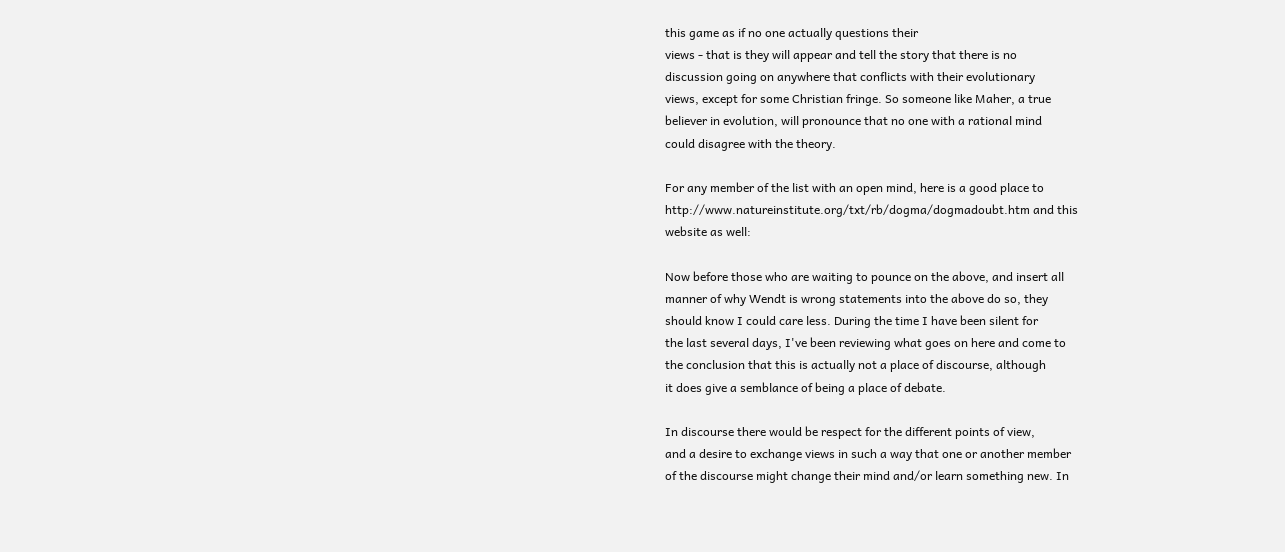this game as if no one actually questions their
views - that is they will appear and tell the story that there is no
discussion going on anywhere that conflicts with their evolutionary
views, except for some Christian fringe. So someone like Maher, a true
believer in evolution, will pronounce that no one with a rational mind
could disagree with the theory.

For any member of the list with an open mind, here is a good place to
http://www.natureinstitute.org/txt/rb/dogma/dogmadoubt.htm and this
website as well:

Now before those who are waiting to pounce on the above, and insert all
manner of why Wendt is wrong statements into the above do so, they
should know I could care less. During the time I have been silent for
the last several days, I've been reviewing what goes on here and come to
the conclusion that this is actually not a place of discourse, although
it does give a semblance of being a place of debate.

In discourse there would be respect for the different points of view,
and a desire to exchange views in such a way that one or another member
of the discourse might change their mind and/or learn something new. In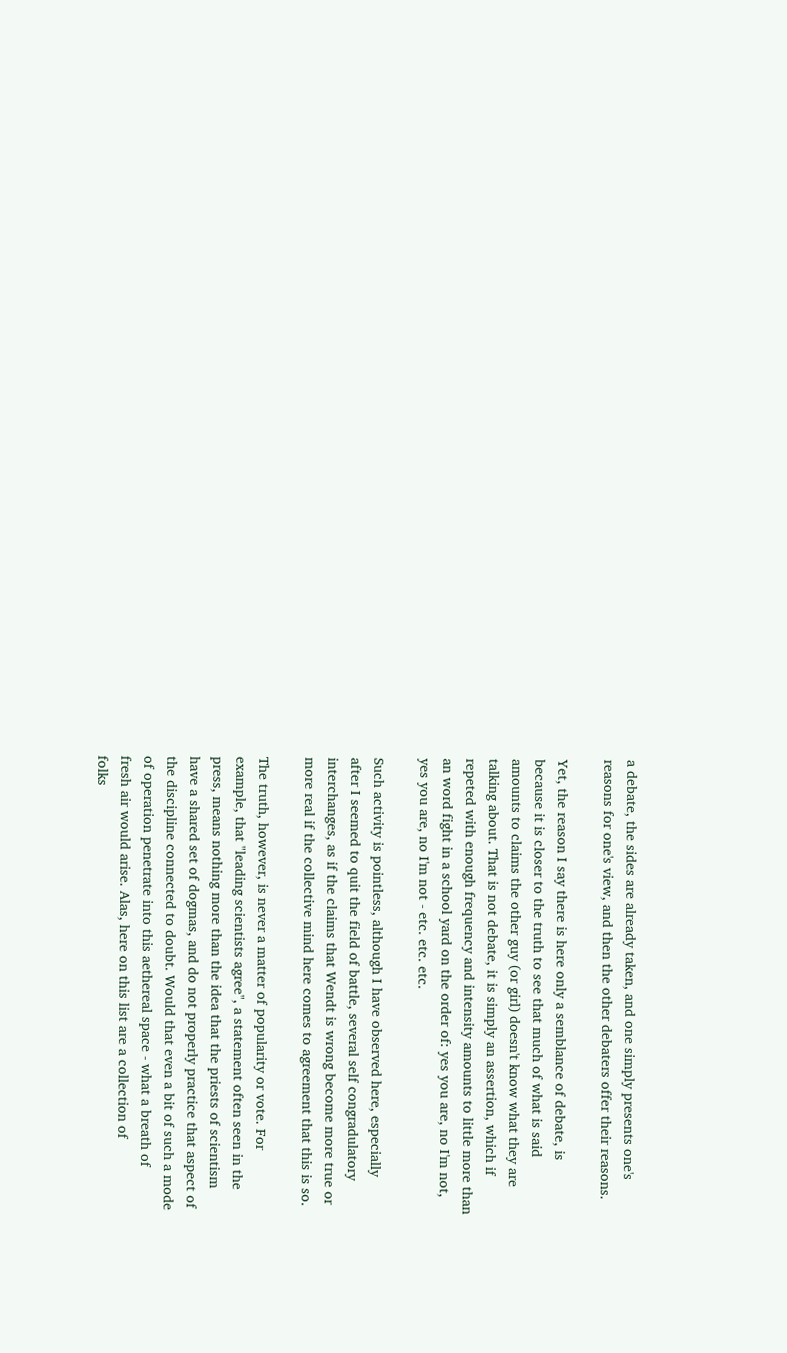a debate, the sides are already taken, and one simply presents one's
reasons for one's view, and then the other debaters offer their reasons.

Yet, the reason I say there is here only a semblance of debate, is
because it is closer to the truth to see that much of what is said
amounts to claims the other guy (or girl) doesn't know what they are
talking about. That is not debate, it is simply an assertion, which if
repeted with enough frequency and intensity amounts to little more than
an word fight in a school yard on the order of: yes you are, no I'm not,
yes you are, no I'm not - etc. etc. etc.

Such activity is pointless, although I have observed here, especially
after I seemed to quit the field of battle, several self congradulatory
interchanges, as if the claims that Wendt is wrong become more true or
more real if the collective mind here comes to agreement that this is so.

The truth, however, is never a matter of popularity or vote. For
example, that "leading scientists agree", a statement often seen in the
press, means nothing more than the idea that the priests of scientism
have a shared set of dogmas, and do not properly practice that aspect of
the discipline connected to doubt. Would that even a bit of such a mode
of operation penetrate into this aethereal space - what a breath of
fresh air would arise. Alas, here on this list are a collection of
folks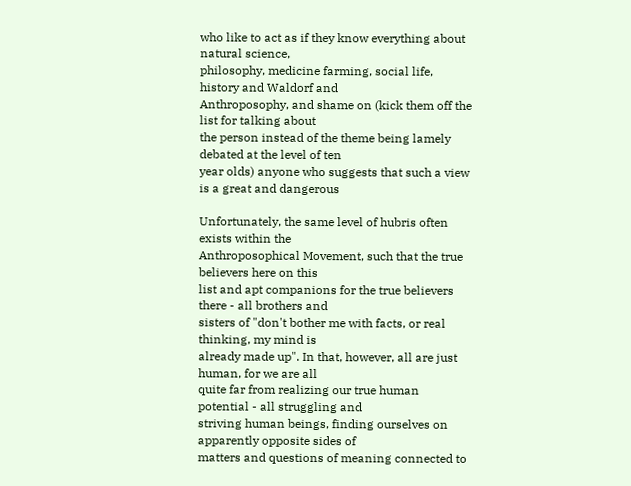who like to act as if they know everything about natural science,
philosophy, medicine farming, social life, history and Waldorf and
Anthroposophy, and shame on (kick them off the list for talking about
the person instead of the theme being lamely debated at the level of ten
year olds) anyone who suggests that such a view is a great and dangerous

Unfortunately, the same level of hubris often exists within the
Anthroposophical Movement, such that the true believers here on this
list and apt companions for the true believers there - all brothers and
sisters of "don't bother me with facts, or real thinking, my mind is
already made up". In that, however, all are just human, for we are all
quite far from realizing our true human potential - all struggling and
striving human beings, finding ourselves on apparently opposite sides of
matters and questions of meaning connected to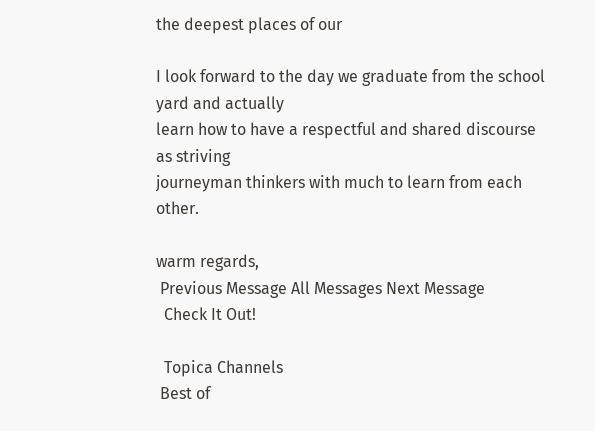the deepest places of our

I look forward to the day we graduate from the school yard and actually
learn how to have a respectful and shared discourse as striving
journeyman thinkers with much to learn from each other.

warm regards,
 Previous Message All Messages Next Message
  Check It Out!

  Topica Channels
 Best of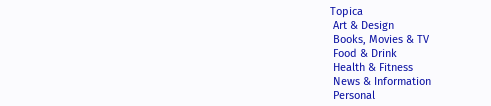Topica
 Art & Design
 Books, Movies & TV
 Food & Drink
 Health & Fitness
 News & Information
 Personal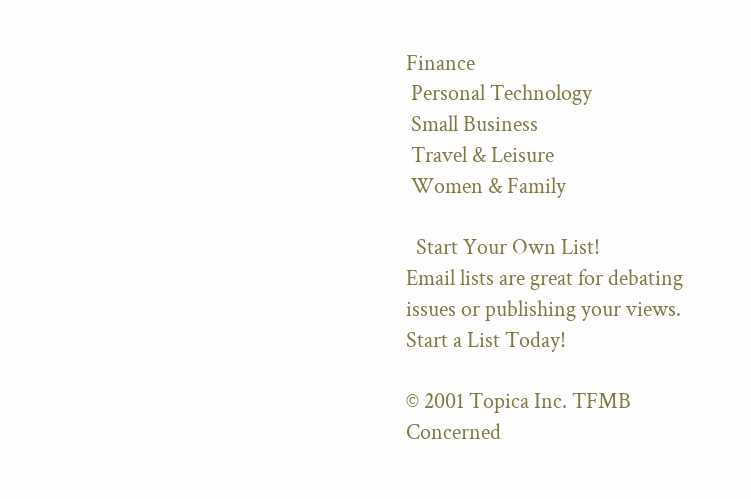Finance
 Personal Technology
 Small Business
 Travel & Leisure
 Women & Family

  Start Your Own List!
Email lists are great for debating issues or publishing your views.
Start a List Today!

© 2001 Topica Inc. TFMB
Concerned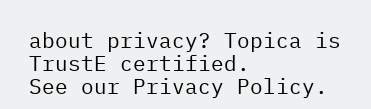about privacy? Topica is TrustE certified.
See our Privacy Policy.